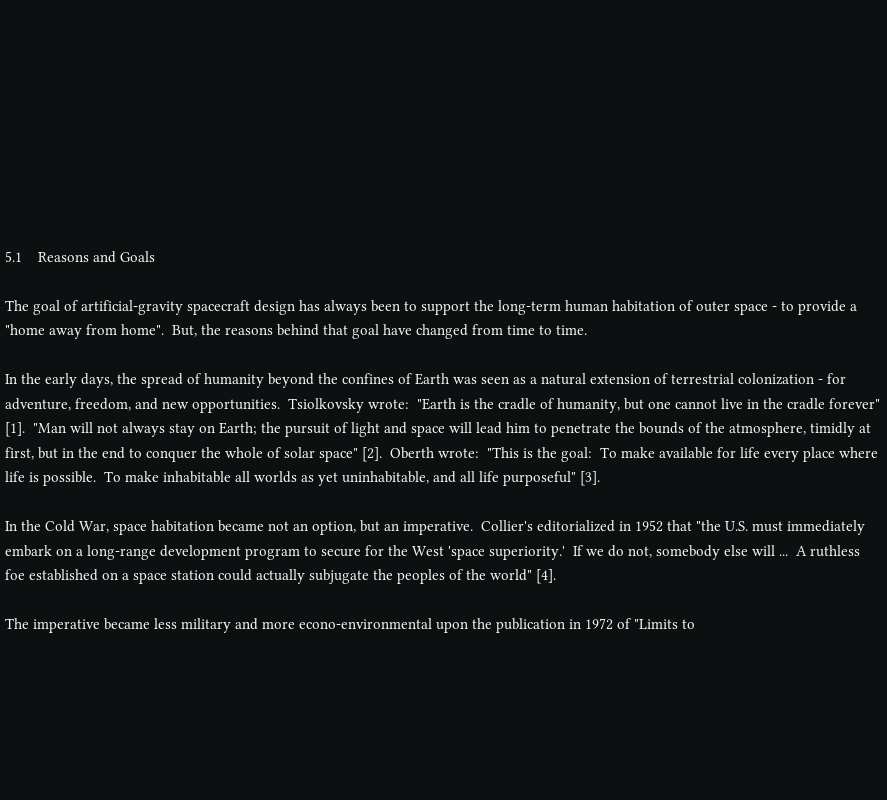5.1    Reasons and Goals

The goal of artificial-gravity spacecraft design has always been to support the long-term human habitation of outer space - to provide a "home away from home".  But, the reasons behind that goal have changed from time to time.

In the early days, the spread of humanity beyond the confines of Earth was seen as a natural extension of terrestrial colonization - for adventure, freedom, and new opportunities.  Tsiolkovsky wrote:  "Earth is the cradle of humanity, but one cannot live in the cradle forever" [1].  "Man will not always stay on Earth; the pursuit of light and space will lead him to penetrate the bounds of the atmosphere, timidly at first, but in the end to conquer the whole of solar space" [2].  Oberth wrote:  "This is the goal:  To make available for life every place where life is possible.  To make inhabitable all worlds as yet uninhabitable, and all life purposeful" [3].

In the Cold War, space habitation became not an option, but an imperative.  Collier's editorialized in 1952 that "the U.S. must immediately embark on a long-range development program to secure for the West 'space superiority.'  If we do not, somebody else will ...  A ruthless foe established on a space station could actually subjugate the peoples of the world" [4].

The imperative became less military and more econo-environmental upon the publication in 1972 of "Limits to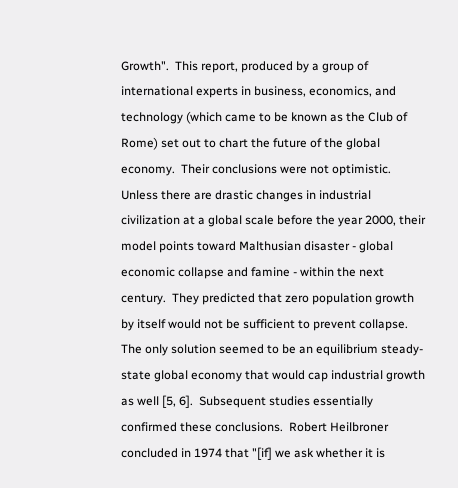Growth".  This report, produced by a group of international experts in business, economics, and technology (which came to be known as the Club of Rome) set out to chart the future of the global economy.  Their conclusions were not optimistic.  Unless there are drastic changes in industrial civilization at a global scale before the year 2000, their model points toward Malthusian disaster - global economic collapse and famine - within the next century.  They predicted that zero population growth by itself would not be sufficient to prevent collapse.  The only solution seemed to be an equilibrium steady-state global economy that would cap industrial growth as well [5, 6].  Subsequent studies essentially confirmed these conclusions.  Robert Heilbroner concluded in 1974 that "[if] we ask whether it is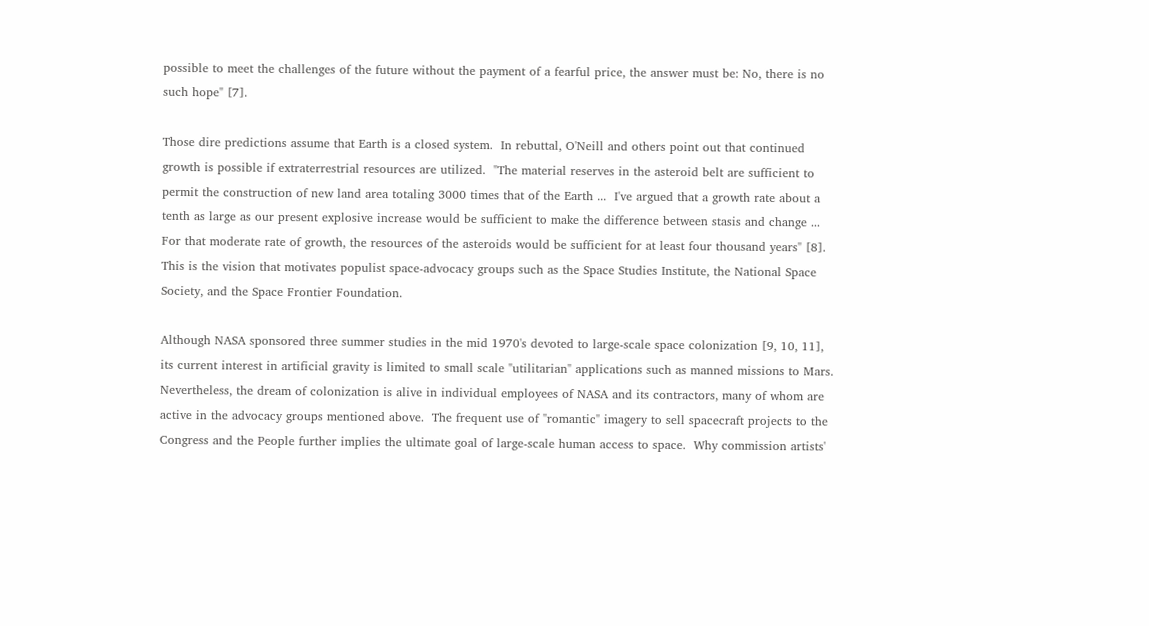possible to meet the challenges of the future without the payment of a fearful price, the answer must be: No, there is no such hope" [7].

Those dire predictions assume that Earth is a closed system.  In rebuttal, O'Neill and others point out that continued growth is possible if extraterrestrial resources are utilized.  "The material reserves in the asteroid belt are sufficient to permit the construction of new land area totaling 3000 times that of the Earth ...  I've argued that a growth rate about a tenth as large as our present explosive increase would be sufficient to make the difference between stasis and change ...  For that moderate rate of growth, the resources of the asteroids would be sufficient for at least four thousand years" [8].  This is the vision that motivates populist space-advocacy groups such as the Space Studies Institute, the National Space Society, and the Space Frontier Foundation.

Although NASA sponsored three summer studies in the mid 1970's devoted to large-scale space colonization [9, 10, 11], its current interest in artificial gravity is limited to small scale "utilitarian" applications such as manned missions to Mars.  Nevertheless, the dream of colonization is alive in individual employees of NASA and its contractors, many of whom are active in the advocacy groups mentioned above.  The frequent use of "romantic" imagery to sell spacecraft projects to the Congress and the People further implies the ultimate goal of large-scale human access to space.  Why commission artists'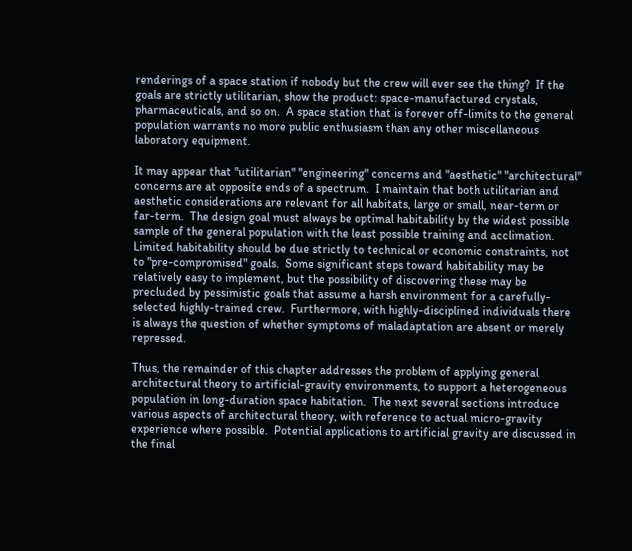renderings of a space station if nobody but the crew will ever see the thing?  If the goals are strictly utilitarian, show the product: space-manufactured crystals, pharmaceuticals, and so on.  A space station that is forever off-limits to the general population warrants no more public enthusiasm than any other miscellaneous laboratory equipment.

It may appear that "utilitarian" "engineering" concerns and "aesthetic" "architectural" concerns are at opposite ends of a spectrum.  I maintain that both utilitarian and aesthetic considerations are relevant for all habitats, large or small, near-term or far-term.  The design goal must always be optimal habitability by the widest possible sample of the general population with the least possible training and acclimation.  Limited habitability should be due strictly to technical or economic constraints, not to "pre-compromised" goals.  Some significant steps toward habitability may be relatively easy to implement, but the possibility of discovering these may be precluded by pessimistic goals that assume a harsh environment for a carefully-selected highly-trained crew.  Furthermore, with highly-disciplined individuals there is always the question of whether symptoms of maladaptation are absent or merely repressed.

Thus, the remainder of this chapter addresses the problem of applying general architectural theory to artificial-gravity environments, to support a heterogeneous population in long-duration space habitation.  The next several sections introduce various aspects of architectural theory, with reference to actual micro-gravity experience where possible.  Potential applications to artificial gravity are discussed in the final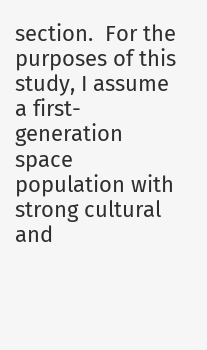section.  For the purposes of this study, I assume a first-generation space population with strong cultural and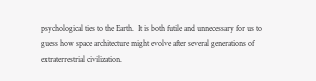psychological ties to the Earth.  It is both futile and unnecessary for us to guess how space architecture might evolve after several generations of extraterrestrial civilization.